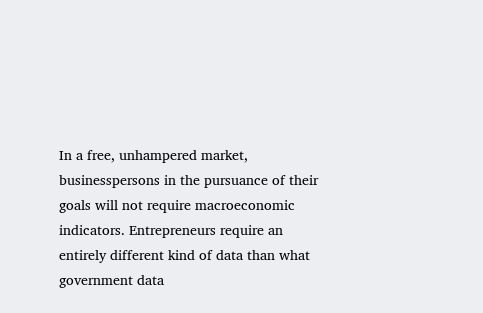In a free, unhampered market, businesspersons in the pursuance of their goals will not require macroeconomic indicators. Entrepreneurs require an entirely different kind of data than what government data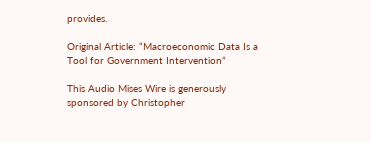provides.

Original Article: “Macroeconomic Data Is a Tool for Government Intervention”

This Audio Mises Wire is generously sponsored by Christopher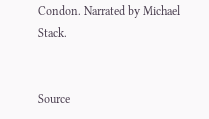Condon. Narrated by Michael Stack.


Source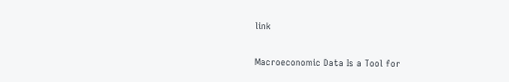link

Macroeconomic Data Is a Tool for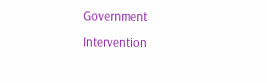Government Intervention